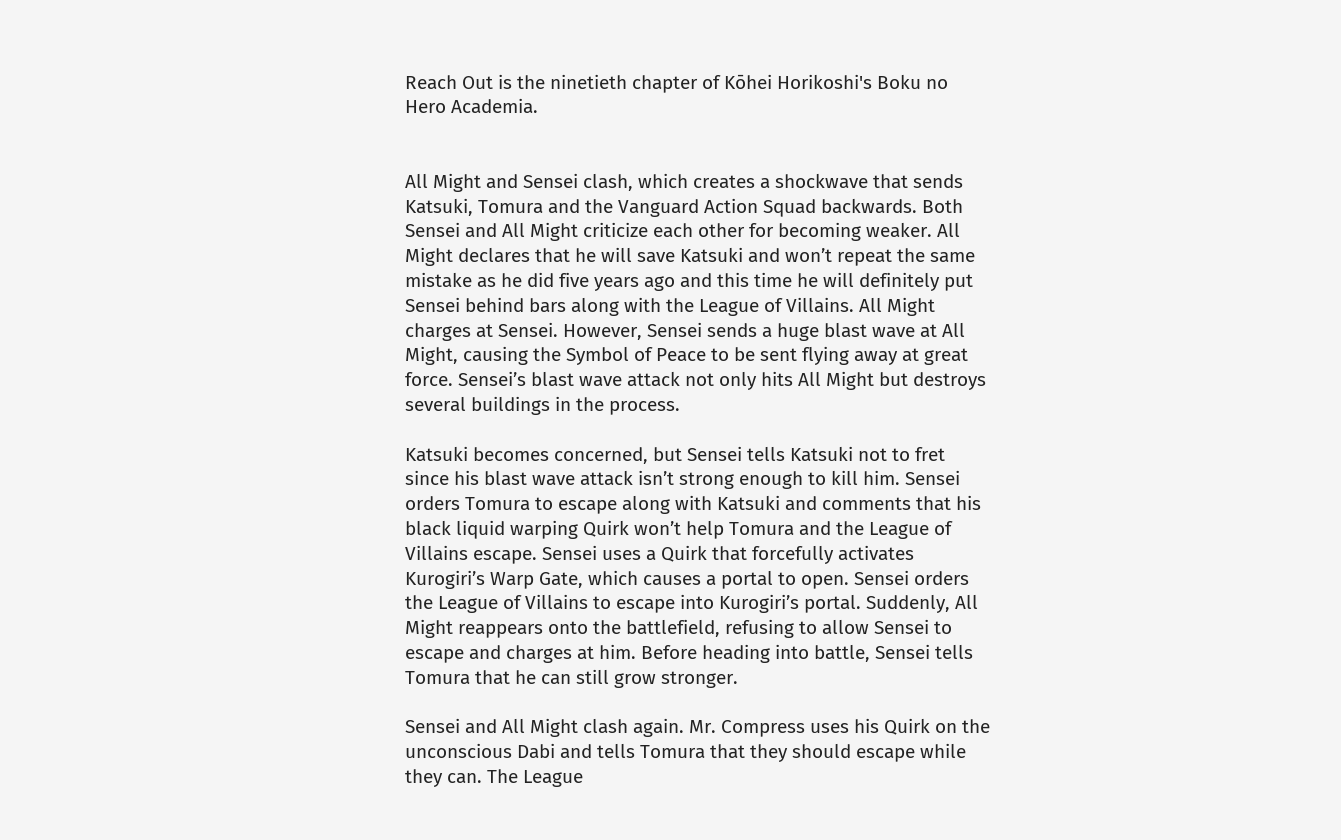Reach Out is the ninetieth chapter of Kōhei Horikoshi's Boku no Hero Academia.


All Might and Sensei clash, which creates a shockwave that sends Katsuki, Tomura and the Vanguard Action Squad backwards. Both Sensei and All Might criticize each other for becoming weaker. All Might declares that he will save Katsuki and won’t repeat the same mistake as he did five years ago and this time he will definitely put Sensei behind bars along with the League of Villains. All Might charges at Sensei. However, Sensei sends a huge blast wave at All Might, causing the Symbol of Peace to be sent flying away at great force. Sensei’s blast wave attack not only hits All Might but destroys several buildings in the process.

Katsuki becomes concerned, but Sensei tells Katsuki not to fret since his blast wave attack isn’t strong enough to kill him. Sensei orders Tomura to escape along with Katsuki and comments that his black liquid warping Quirk won’t help Tomura and the League of Villains escape. Sensei uses a Quirk that forcefully activates Kurogiri’s Warp Gate, which causes a portal to open. Sensei orders the League of Villains to escape into Kurogiri’s portal. Suddenly, All Might reappears onto the battlefield, refusing to allow Sensei to escape and charges at him. Before heading into battle, Sensei tells Tomura that he can still grow stronger.

Sensei and All Might clash again. Mr. Compress uses his Quirk on the unconscious Dabi and tells Tomura that they should escape while they can. The League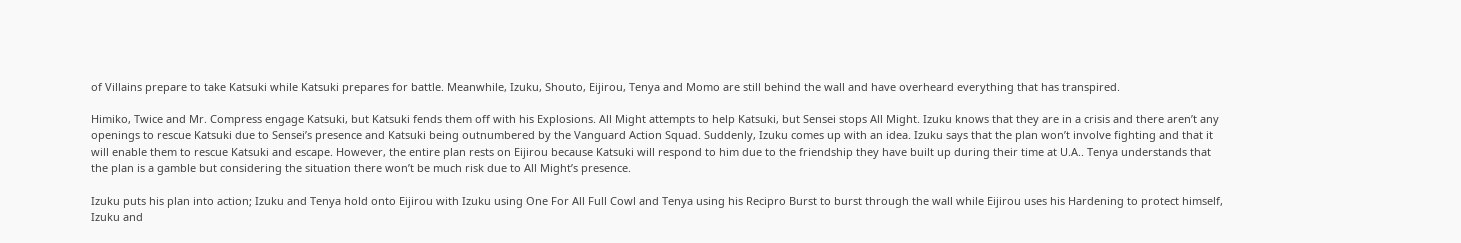of Villains prepare to take Katsuki while Katsuki prepares for battle. Meanwhile, Izuku, Shouto, Eijirou, Tenya and Momo are still behind the wall and have overheard everything that has transpired.

Himiko, Twice and Mr. Compress engage Katsuki, but Katsuki fends them off with his Explosions. All Might attempts to help Katsuki, but Sensei stops All Might. Izuku knows that they are in a crisis and there aren’t any openings to rescue Katsuki due to Sensei’s presence and Katsuki being outnumbered by the Vanguard Action Squad. Suddenly, Izuku comes up with an idea. Izuku says that the plan won’t involve fighting and that it will enable them to rescue Katsuki and escape. However, the entire plan rests on Eijirou because Katsuki will respond to him due to the friendship they have built up during their time at U.A.. Tenya understands that the plan is a gamble but considering the situation there won’t be much risk due to All Might’s presence.

Izuku puts his plan into action; Izuku and Tenya hold onto Eijirou with Izuku using One For All Full Cowl and Tenya using his Recipro Burst to burst through the wall while Eijirou uses his Hardening to protect himself, Izuku and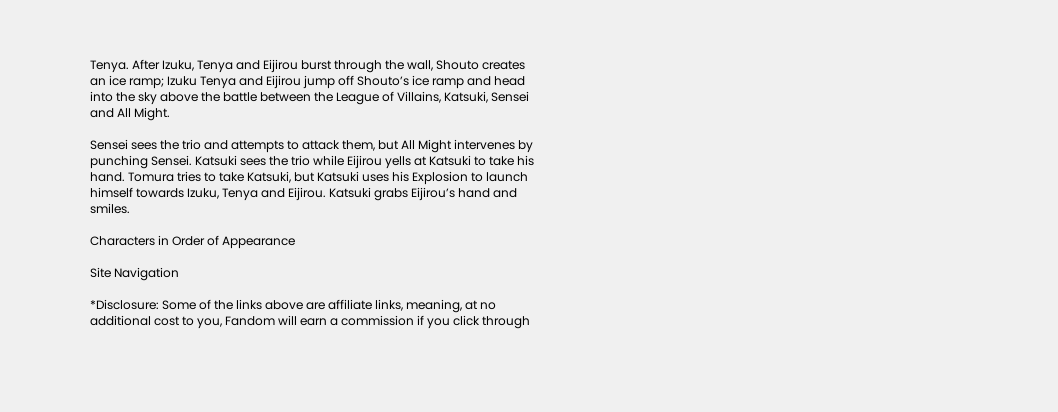Tenya. After Izuku, Tenya and Eijirou burst through the wall, Shouto creates an ice ramp; Izuku Tenya and Eijirou jump off Shouto’s ice ramp and head into the sky above the battle between the League of Villains, Katsuki, Sensei and All Might.

Sensei sees the trio and attempts to attack them, but All Might intervenes by punching Sensei. Katsuki sees the trio while Eijirou yells at Katsuki to take his hand. Tomura tries to take Katsuki, but Katsuki uses his Explosion to launch himself towards Izuku, Tenya and Eijirou. Katsuki grabs Eijirou’s hand and smiles.

Characters in Order of Appearance

Site Navigation

*Disclosure: Some of the links above are affiliate links, meaning, at no additional cost to you, Fandom will earn a commission if you click through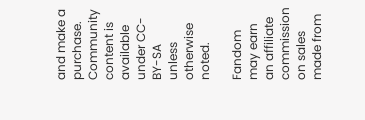and make a purchase. Community content is available under CC-BY-SA unless otherwise noted.

Fandom may earn an affiliate commission on sales made from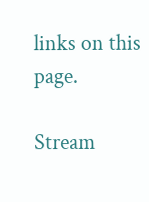links on this page.

Stream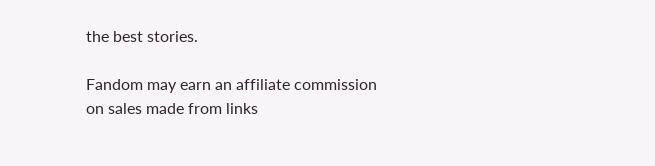the best stories.

Fandom may earn an affiliate commission on sales made from links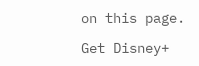on this page.

Get Disney+